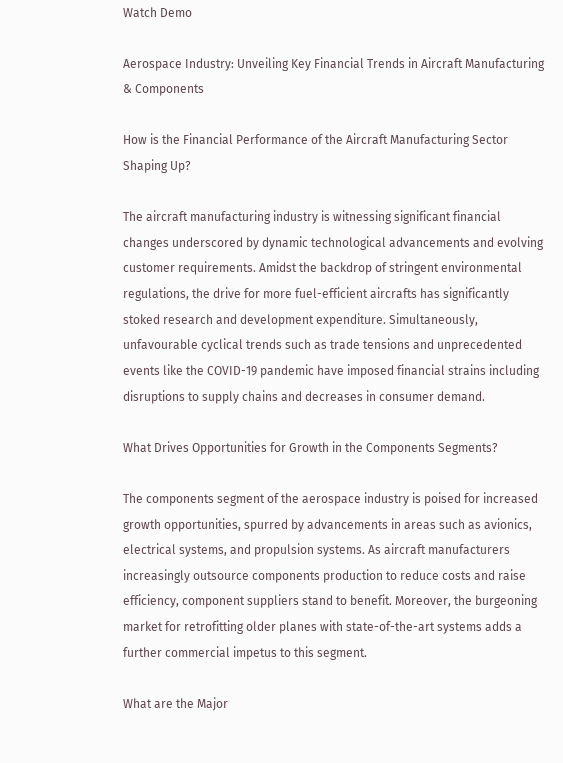Watch Demo

Aerospace Industry: Unveiling Key Financial Trends in Aircraft Manufacturing & Components

How is the Financial Performance of the Aircraft Manufacturing Sector Shaping Up?

The aircraft manufacturing industry is witnessing significant financial changes underscored by dynamic technological advancements and evolving customer requirements. Amidst the backdrop of stringent environmental regulations, the drive for more fuel-efficient aircrafts has significantly stoked research and development expenditure. Simultaneously, unfavourable cyclical trends such as trade tensions and unprecedented events like the COVID-19 pandemic have imposed financial strains including disruptions to supply chains and decreases in consumer demand.

What Drives Opportunities for Growth in the Components Segments?

The components segment of the aerospace industry is poised for increased growth opportunities, spurred by advancements in areas such as avionics, electrical systems, and propulsion systems. As aircraft manufacturers increasingly outsource components production to reduce costs and raise efficiency, component suppliers stand to benefit. Moreover, the burgeoning market for retrofitting older planes with state-of-the-art systems adds a further commercial impetus to this segment.

What are the Major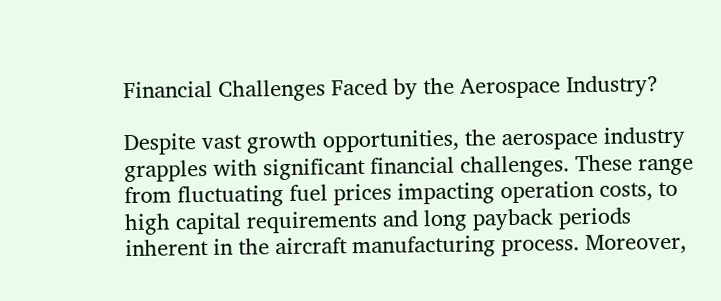Financial Challenges Faced by the Aerospace Industry?

Despite vast growth opportunities, the aerospace industry grapples with significant financial challenges. These range from fluctuating fuel prices impacting operation costs, to high capital requirements and long payback periods inherent in the aircraft manufacturing process. Moreover,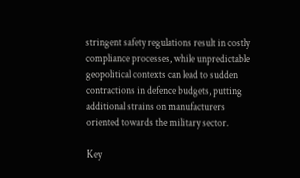stringent safety regulations result in costly compliance processes, while unpredictable geopolitical contexts can lead to sudden contractions in defence budgets, putting additional strains on manufacturers oriented towards the military sector.

Key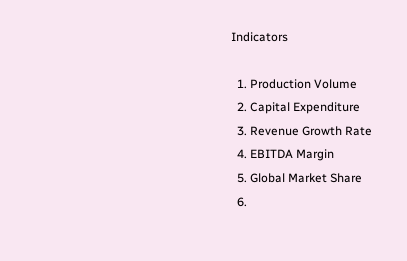Indicators

  1. Production Volume
  2. Capital Expenditure
  3. Revenue Growth Rate
  4. EBITDA Margin
  5. Global Market Share
  6.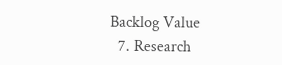Backlog Value
  7. Research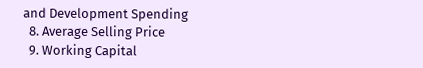and Development Spending
  8. Average Selling Price
  9. Working Capital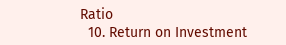Ratio
  10. Return on Investment